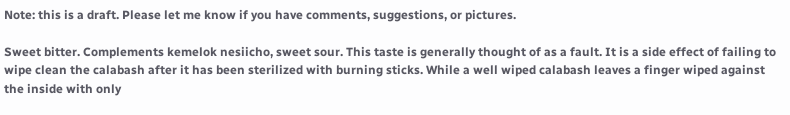Note: this is a draft. Please let me know if you have comments, suggestions, or pictures.

Sweet bitter. Complements kemelok nesiicho, sweet sour. This taste is generally thought of as a fault. It is a side effect of failing to wipe clean the calabash after it has been sterilized with burning sticks. While a well wiped calabash leaves a finger wiped against the inside with only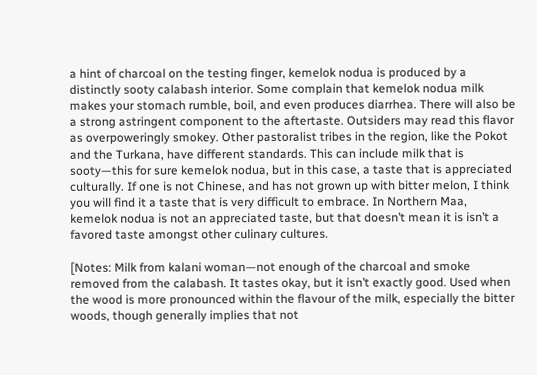a hint of charcoal on the testing finger, kemelok nodua is produced by a distinctly sooty calabash interior. Some complain that kemelok nodua milk makes your stomach rumble, boil, and even produces diarrhea. There will also be a strong astringent component to the aftertaste. Outsiders may read this flavor as overpoweringly smokey. Other pastoralist tribes in the region, like the Pokot and the Turkana, have different standards. This can include milk that is sooty—this for sure kemelok nodua, but in this case, a taste that is appreciated culturally. If one is not Chinese, and has not grown up with bitter melon, I think you will find it a taste that is very difficult to embrace. In Northern Maa, kemelok nodua is not an appreciated taste, but that doesn’t mean it is isn’t a favored taste amongst other culinary cultures.

[Notes: Milk from kalani woman—not enough of the charcoal and smoke removed from the calabash. It tastes okay, but it isn’t exactly good. Used when the wood is more pronounced within the flavour of the milk, especially the bitter woods, though generally implies that not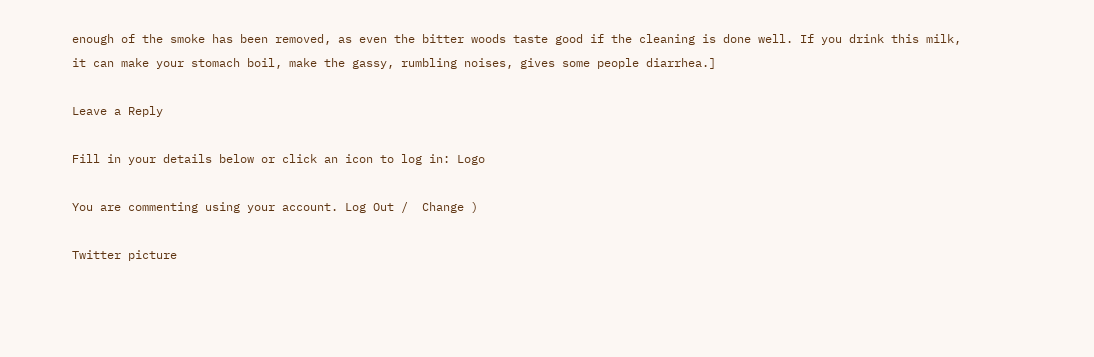enough of the smoke has been removed, as even the bitter woods taste good if the cleaning is done well. If you drink this milk, it can make your stomach boil, make the gassy, rumbling noises, gives some people diarrhea.]

Leave a Reply

Fill in your details below or click an icon to log in: Logo

You are commenting using your account. Log Out /  Change )

Twitter picture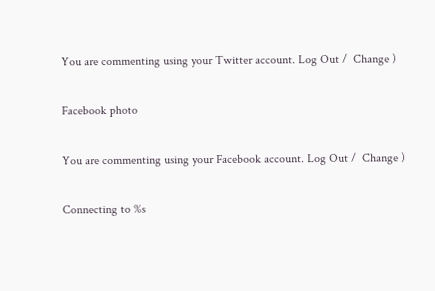You are commenting using your Twitter account. Log Out /  Change )

Facebook photo

You are commenting using your Facebook account. Log Out /  Change )

Connecting to %s